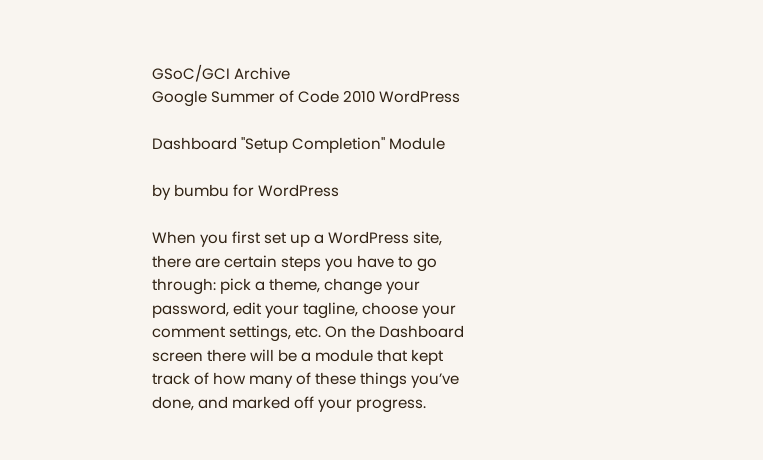GSoC/GCI Archive
Google Summer of Code 2010 WordPress

Dashboard "Setup Completion" Module

by bumbu for WordPress

When you first set up a WordPress site, there are certain steps you have to go through: pick a theme, change your password, edit your tagline, choose your comment settings, etc. On the Dashboard screen there will be a module that kept track of how many of these things you’ve done, and marked off your progress.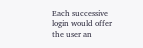Each successive login would offer the user an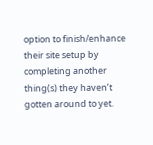option to finish/enhance their site setup by completing another thing(s) they haven’t gotten around to yet.